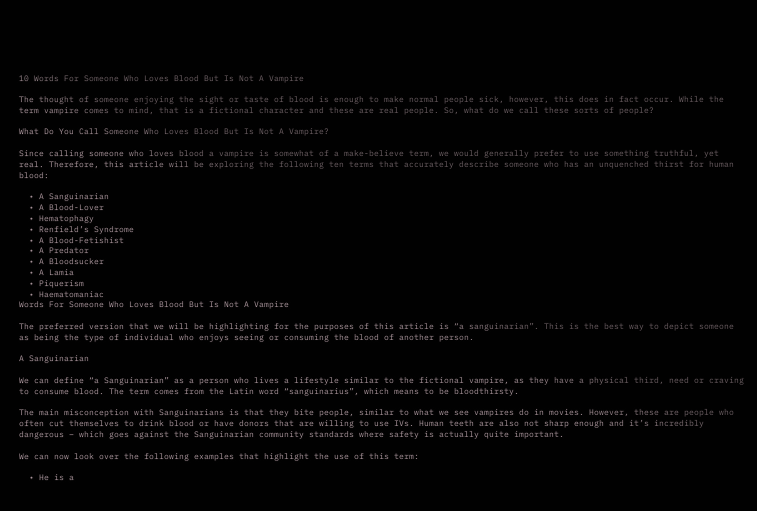10 Words For Someone Who Loves Blood But Is Not A Vampire

The thought of someone enjoying the sight or taste of blood is enough to make normal people sick, however, this does in fact occur. While the term vampire comes to mind, that is a fictional character and these are real people. So, what do we call these sorts of people?

What Do You Call Someone Who Loves Blood But Is Not A Vampire?

Since calling someone who loves blood a vampire is somewhat of a make-believe term, we would generally prefer to use something truthful, yet real. Therefore, this article will be exploring the following ten terms that accurately describe someone who has an unquenched thirst for human blood:

  • A Sanguinarian
  • A Blood-Lover
  • Hematophagy
  • Renfield’s Syndrome
  • A Blood-Fetishist
  • A Predator
  • A Bloodsucker
  • A Lamia
  • Piquerism
  • Haematomaniac
Words For Someone Who Loves Blood But Is Not A Vampire

The preferred version that we will be highlighting for the purposes of this article is “a sanguinarian”. This is the best way to depict someone as being the type of individual who enjoys seeing or consuming the blood of another person.

A Sanguinarian

We can define “a Sanguinarian” as a person who lives a lifestyle similar to the fictional vampire, as they have a physical third, need or craving to consume blood. The term comes from the Latin word “sanguinarius”, which means to be bloodthirsty.

The main misconception with Sanguinarians is that they bite people, similar to what we see vampires do in movies. However, these are people who often cut themselves to drink blood or have donors that are willing to use IVs. Human teeth are also not sharp enough and it’s incredibly dangerous – which goes against the Sanguinarian community standards where safety is actually quite important.

We can now look over the following examples that highlight the use of this term:

  • He is a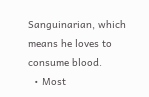Sanguinarian, which means he loves to consume blood.
  • Most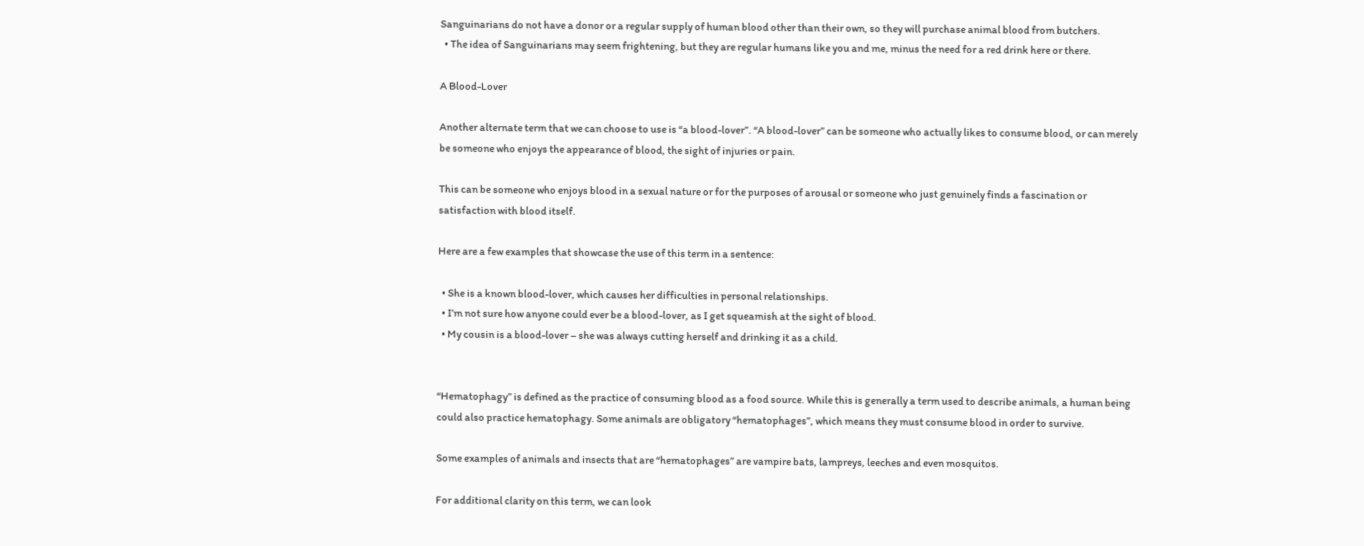Sanguinarians do not have a donor or a regular supply of human blood other than their own, so they will purchase animal blood from butchers.
  • The idea of Sanguinarians may seem frightening, but they are regular humans like you and me, minus the need for a red drink here or there.

A Blood-Lover

Another alternate term that we can choose to use is “a blood-lover”. “A blood-lover” can be someone who actually likes to consume blood, or can merely be someone who enjoys the appearance of blood, the sight of injuries or pain.

This can be someone who enjoys blood in a sexual nature or for the purposes of arousal or someone who just genuinely finds a fascination or satisfaction with blood itself.

Here are a few examples that showcase the use of this term in a sentence:

  • She is a known blood-lover, which causes her difficulties in personal relationships.
  • I’m not sure how anyone could ever be a blood-lover, as I get squeamish at the sight of blood.
  • My cousin is a blood-lover – she was always cutting herself and drinking it as a child.


“Hematophagy” is defined as the practice of consuming blood as a food source. While this is generally a term used to describe animals, a human being could also practice hematophagy. Some animals are obligatory “hematophages”, which means they must consume blood in order to survive.

Some examples of animals and insects that are “hematophages” are vampire bats, lampreys, leeches and even mosquitos.

For additional clarity on this term, we can look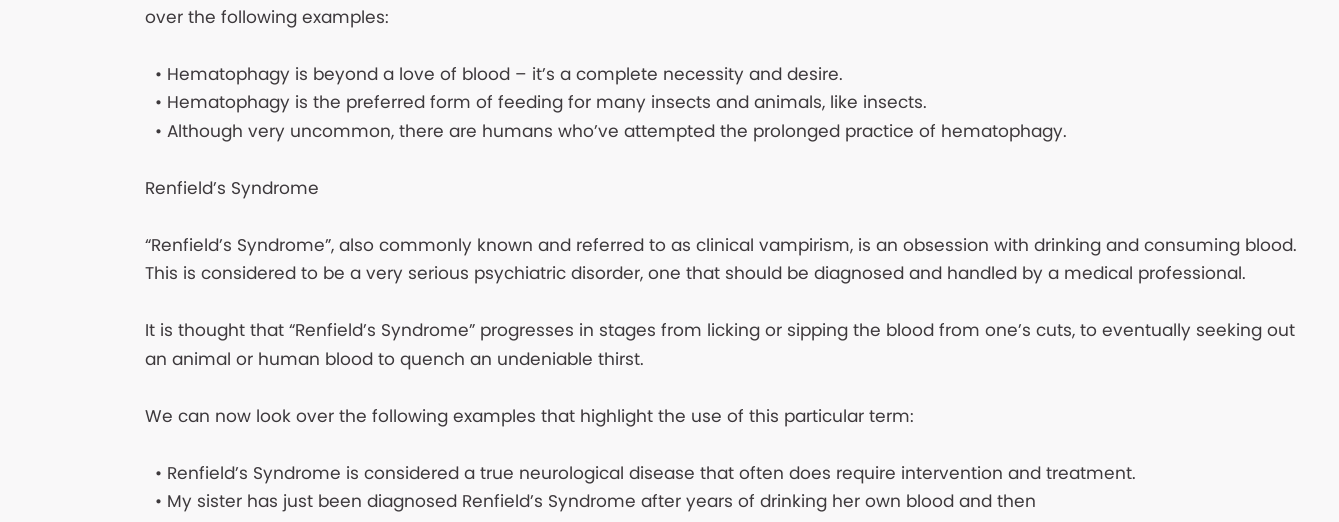over the following examples:

  • Hematophagy is beyond a love of blood – it’s a complete necessity and desire.
  • Hematophagy is the preferred form of feeding for many insects and animals, like insects.
  • Although very uncommon, there are humans who’ve attempted the prolonged practice of hematophagy.

Renfield’s Syndrome

“Renfield’s Syndrome”, also commonly known and referred to as clinical vampirism, is an obsession with drinking and consuming blood. This is considered to be a very serious psychiatric disorder, one that should be diagnosed and handled by a medical professional.

It is thought that “Renfield’s Syndrome” progresses in stages from licking or sipping the blood from one’s cuts, to eventually seeking out an animal or human blood to quench an undeniable thirst.

We can now look over the following examples that highlight the use of this particular term:

  • Renfield’s Syndrome is considered a true neurological disease that often does require intervention and treatment.
  • My sister has just been diagnosed Renfield’s Syndrome after years of drinking her own blood and then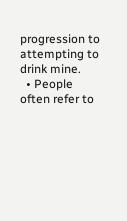progression to attempting to drink mine.
  • People often refer to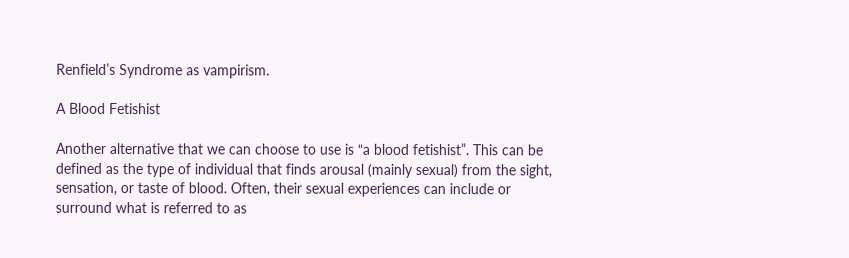Renfield’s Syndrome as vampirism.

A Blood Fetishist

Another alternative that we can choose to use is “a blood fetishist”. This can be defined as the type of individual that finds arousal (mainly sexual) from the sight, sensation, or taste of blood. Often, their sexual experiences can include or surround what is referred to as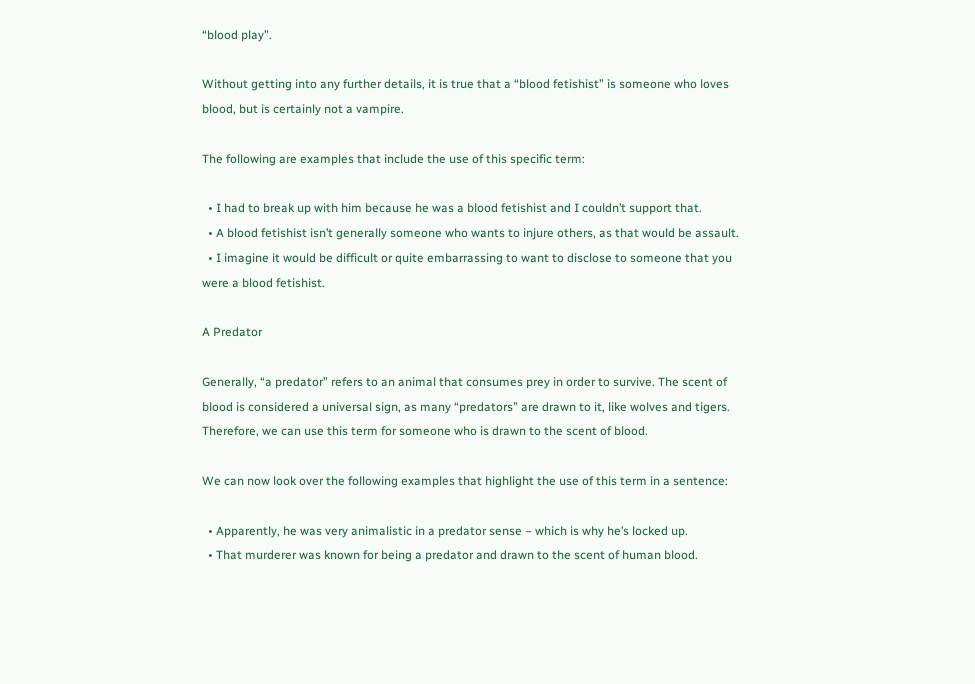“blood play”.

Without getting into any further details, it is true that a “blood fetishist” is someone who loves blood, but is certainly not a vampire.

The following are examples that include the use of this specific term:

  • I had to break up with him because he was a blood fetishist and I couldn’t support that.
  • A blood fetishist isn’t generally someone who wants to injure others, as that would be assault.
  • I imagine it would be difficult or quite embarrassing to want to disclose to someone that you were a blood fetishist.

A Predator

Generally, “a predator” refers to an animal that consumes prey in order to survive. The scent of blood is considered a universal sign, as many “predators” are drawn to it, like wolves and tigers. Therefore, we can use this term for someone who is drawn to the scent of blood.

We can now look over the following examples that highlight the use of this term in a sentence:

  • Apparently, he was very animalistic in a predator sense – which is why he’s locked up.
  • That murderer was known for being a predator and drawn to the scent of human blood.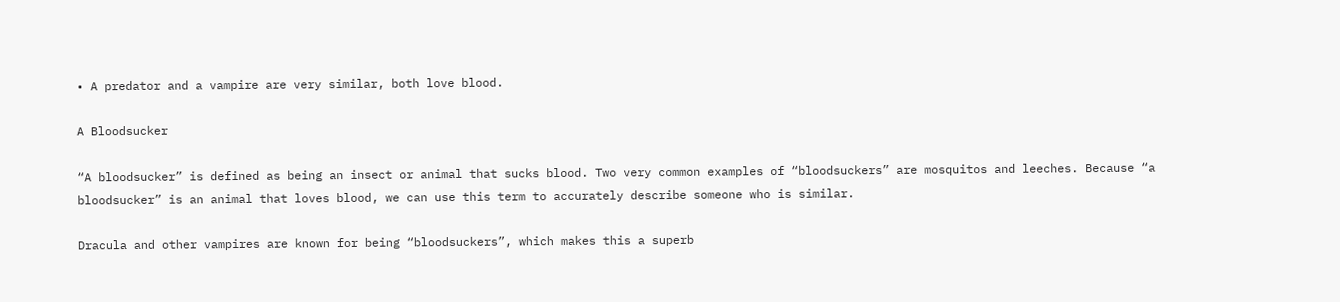• A predator and a vampire are very similar, both love blood.

A Bloodsucker

“A bloodsucker” is defined as being an insect or animal that sucks blood. Two very common examples of “bloodsuckers” are mosquitos and leeches. Because “a bloodsucker” is an animal that loves blood, we can use this term to accurately describe someone who is similar.

Dracula and other vampires are known for being “bloodsuckers”, which makes this a superb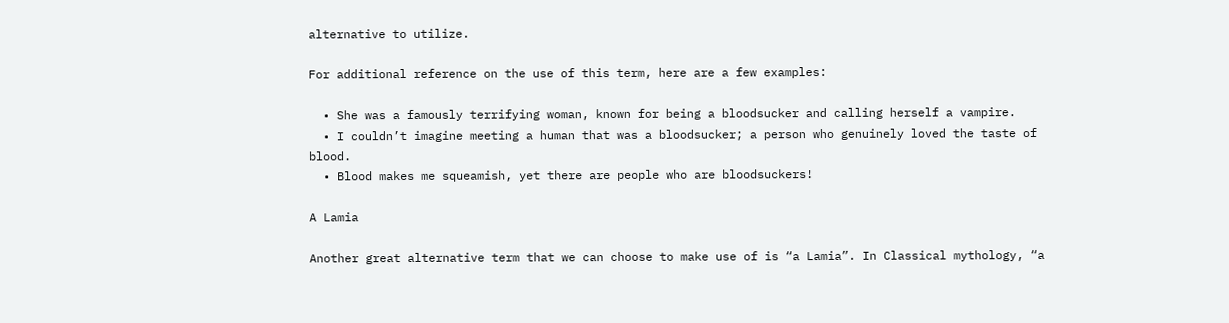alternative to utilize.

For additional reference on the use of this term, here are a few examples:

  • She was a famously terrifying woman, known for being a bloodsucker and calling herself a vampire.
  • I couldn’t imagine meeting a human that was a bloodsucker; a person who genuinely loved the taste of blood.
  • Blood makes me squeamish, yet there are people who are bloodsuckers!

A Lamia

Another great alternative term that we can choose to make use of is “a Lamia”. In Classical mythology, “a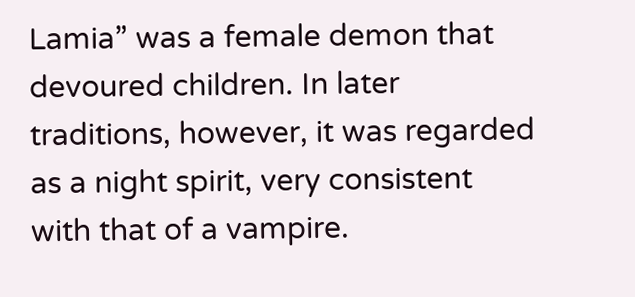Lamia” was a female demon that devoured children. In later traditions, however, it was regarded as a night spirit, very consistent with that of a vampire.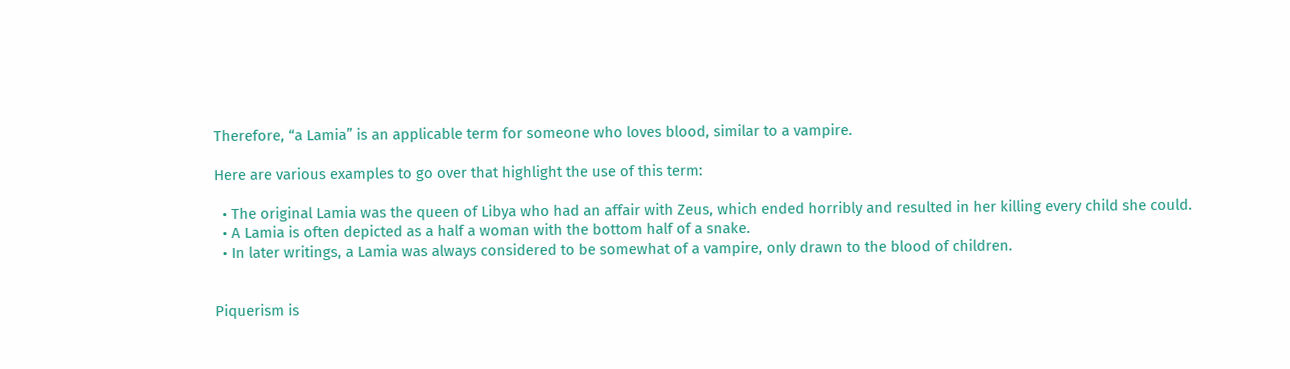Therefore, “a Lamia” is an applicable term for someone who loves blood, similar to a vampire.

Here are various examples to go over that highlight the use of this term:

  • The original Lamia was the queen of Libya who had an affair with Zeus, which ended horribly and resulted in her killing every child she could.
  • A Lamia is often depicted as a half a woman with the bottom half of a snake.
  • In later writings, a Lamia was always considered to be somewhat of a vampire, only drawn to the blood of children.


Piquerism is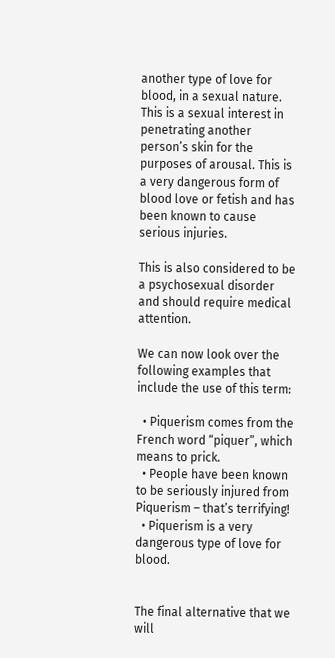another type of love for blood, in a sexual nature. This is a sexual interest in penetrating another person’s skin for the purposes of arousal. This is a very dangerous form of blood love or fetish and has been known to cause serious injuries.

This is also considered to be a psychosexual disorder and should require medical attention.

We can now look over the following examples that include the use of this term:

  • Piquerism comes from the French word “piquer”, which means to prick.
  • People have been known to be seriously injured from Piquerism – that’s terrifying!
  • Piquerism is a very dangerous type of love for blood.


The final alternative that we will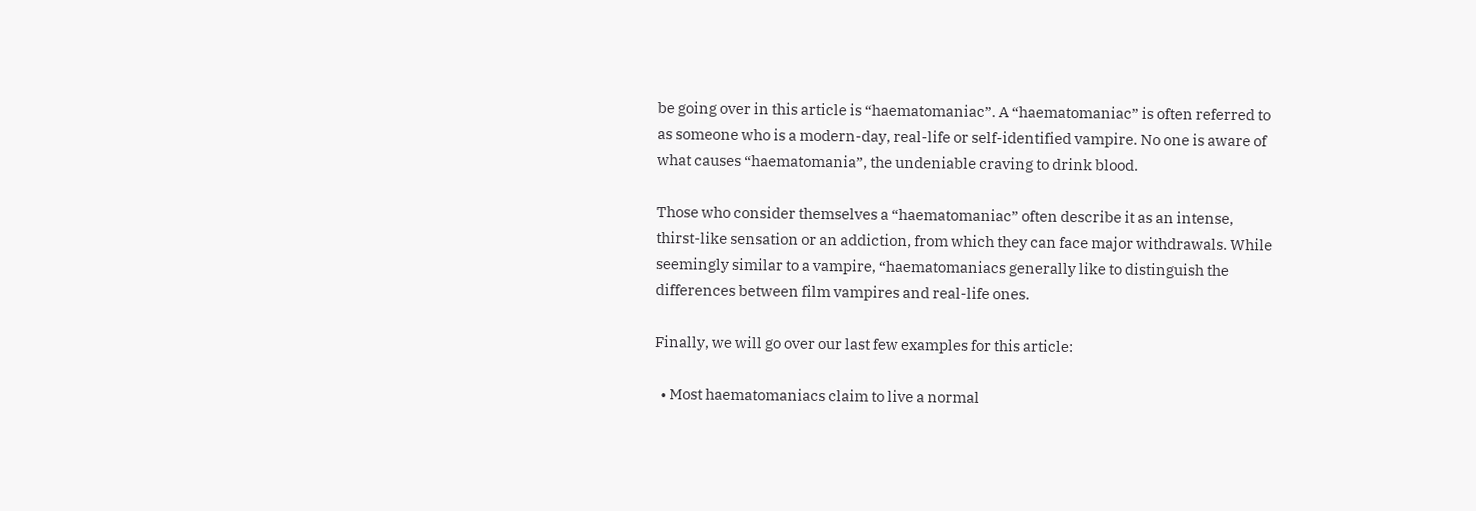be going over in this article is “haematomaniac”. A “haematomaniac” is often referred to as someone who is a modern-day, real-life or self-identified vampire. No one is aware of what causes “haematomania”, the undeniable craving to drink blood.

Those who consider themselves a “haematomaniac” often describe it as an intense, thirst-like sensation or an addiction, from which they can face major withdrawals. While seemingly similar to a vampire, “haematomaniacs generally like to distinguish the differences between film vampires and real-life ones.

Finally, we will go over our last few examples for this article:

  • Most haematomaniacs claim to live a normal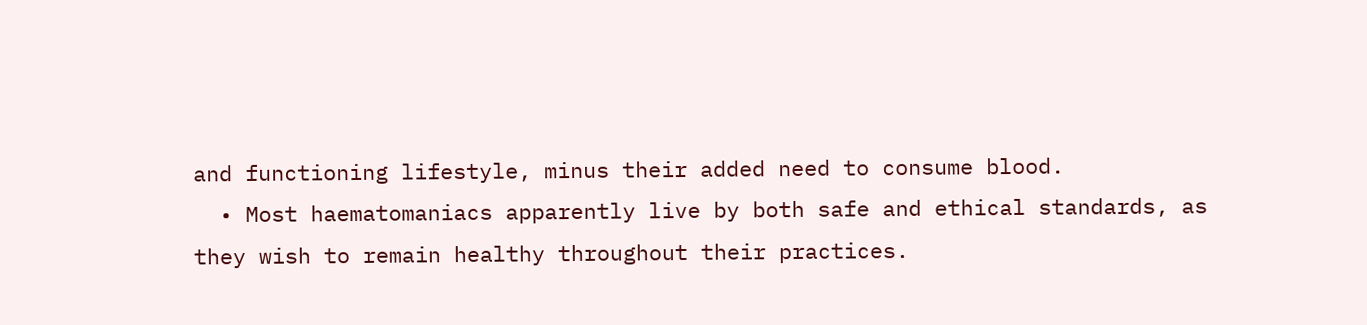and functioning lifestyle, minus their added need to consume blood.
  • Most haematomaniacs apparently live by both safe and ethical standards, as they wish to remain healthy throughout their practices.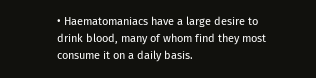• Haematomaniacs have a large desire to drink blood, many of whom find they most consume it on a daily basis.